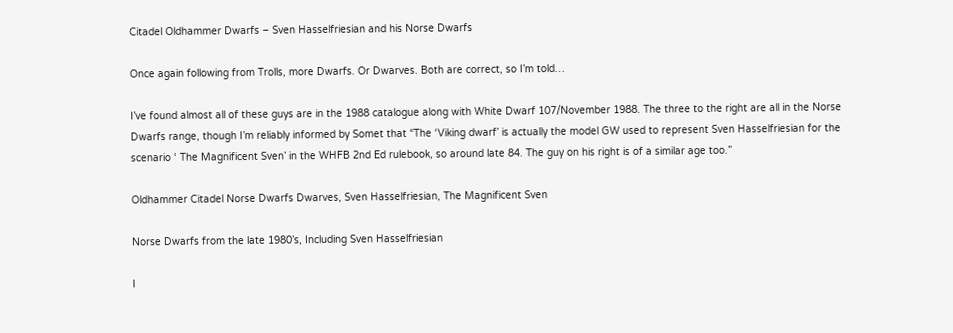Citadel Oldhammer Dwarfs – Sven Hasselfriesian and his Norse Dwarfs

Once again following from Trolls, more Dwarfs. Or Dwarves. Both are correct, so I’m told…

I’ve found almost all of these guys are in the 1988 catalogue along with White Dwarf 107/November 1988. The three to the right are all in the Norse Dwarfs range, though I’m reliably informed by Somet that “The ‘Viking dwarf’ is actually the model GW used to represent Sven Hasselfriesian for the scenario ‘ The Magnificent Sven’ in the WHFB 2nd Ed rulebook, so around late 84. The guy on his right is of a similar age too.”

Oldhammer Citadel Norse Dwarfs Dwarves, Sven Hasselfriesian, The Magnificent Sven

Norse Dwarfs from the late 1980’s, Including Sven Hasselfriesian

I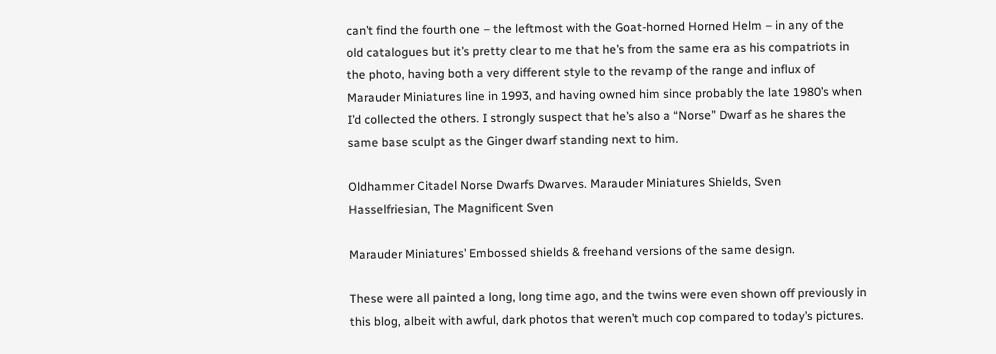can’t find the fourth one – the leftmost with the Goat-horned Horned Helm – in any of the old catalogues but it’s pretty clear to me that he’s from the same era as his compatriots in the photo, having both a very different style to the revamp of the range and influx of Marauder Miniatures line in 1993, and having owned him since probably the late 1980’s when I’d collected the others. I strongly suspect that he’s also a “Norse” Dwarf as he shares the same base sculpt as the Ginger dwarf standing next to him.

Oldhammer Citadel Norse Dwarfs Dwarves. Marauder Miniatures Shields, Sven Hasselfriesian, The Magnificent Sven

Marauder Miniatures’ Embossed shields & freehand versions of the same design.

These were all painted a long, long time ago, and the twins were even shown off previously in this blog, albeit with awful, dark photos that weren’t much cop compared to today’s pictures.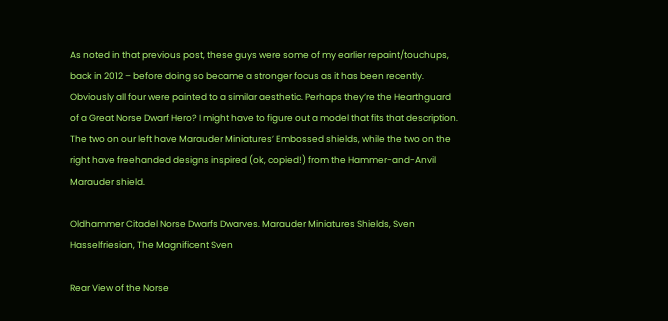As noted in that previous post, these guys were some of my earlier repaint/touchups, back in 2012 – before doing so became a stronger focus as it has been recently. Obviously all four were painted to a similar aesthetic. Perhaps they’re the Hearthguard of a Great Norse Dwarf Hero? I might have to figure out a model that fits that description. The two on our left have Marauder Miniatures’ Embossed shields, while the two on the right have freehanded designs inspired (ok, copied!) from the Hammer-and-Anvil Marauder shield.

Oldhammer Citadel Norse Dwarfs Dwarves. Marauder Miniatures Shields, Sven Hasselfriesian, The Magnificent Sven

Rear View of the Norse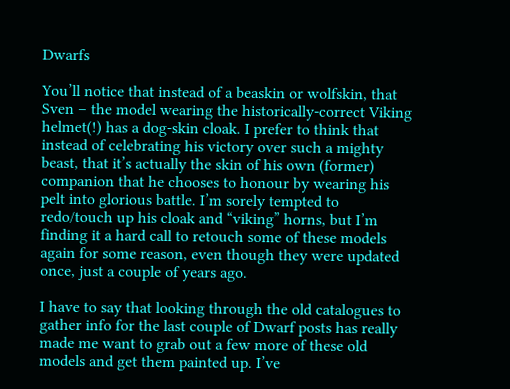Dwarfs

You’ll notice that instead of a beaskin or wolfskin, that Sven – the model wearing the historically-correct Viking helmet(!) has a dog-skin cloak. I prefer to think that instead of celebrating his victory over such a mighty beast, that it’s actually the skin of his own (former) companion that he chooses to honour by wearing his pelt into glorious battle. I’m sorely tempted to redo/touch up his cloak and “viking” horns, but I’m finding it a hard call to retouch some of these models again for some reason, even though they were updated once, just a couple of years ago.

I have to say that looking through the old catalogues to gather info for the last couple of Dwarf posts has really made me want to grab out a few more of these old models and get them painted up. I’ve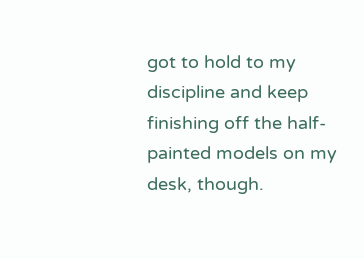got to hold to my discipline and keep finishing off the half-painted models on my desk, though.